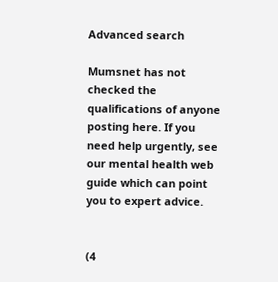Advanced search

Mumsnet has not checked the qualifications of anyone posting here. If you need help urgently, see our mental health web guide which can point you to expert advice.


(4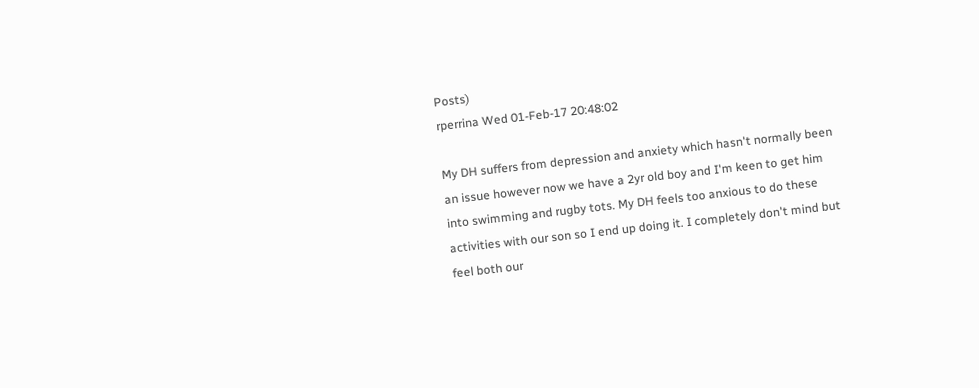Posts)
rperrina Wed 01-Feb-17 20:48:02

My DH suffers from depression and anxiety which hasn't normally been an issue however now we have a 2yr old boy and I'm keen to get him into swimming and rugby tots. My DH feels too anxious to do these activities with our son so I end up doing it. I completely don't mind but feel both our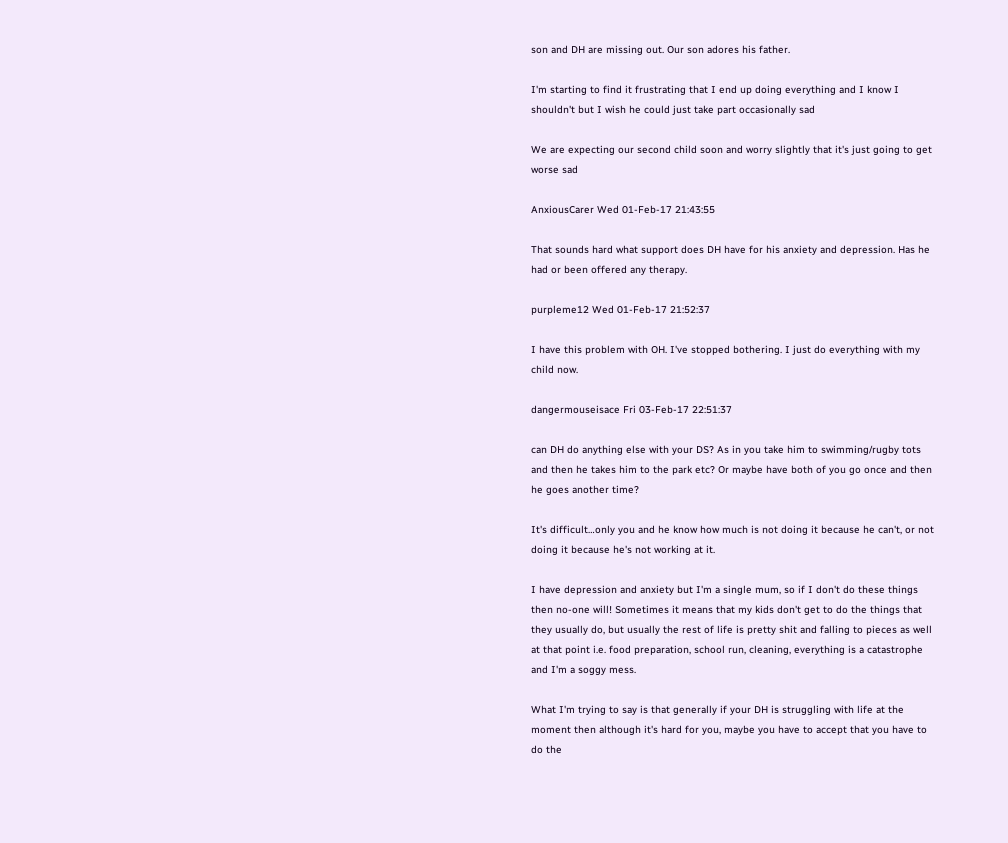son and DH are missing out. Our son adores his father.

I'm starting to find it frustrating that I end up doing everything and I know I shouldn't but I wish he could just take part occasionally sad

We are expecting our second child soon and worry slightly that it's just going to get worse sad

AnxiousCarer Wed 01-Feb-17 21:43:55

That sounds hard what support does DH have for his anxiety and depression. Has he had or been offered any therapy.

purpleme12 Wed 01-Feb-17 21:52:37

I have this problem with OH. I've stopped bothering. I just do everything with my child now.

dangermouseisace Fri 03-Feb-17 22:51:37

can DH do anything else with your DS? As in you take him to swimming/rugby tots and then he takes him to the park etc? Or maybe have both of you go once and then he goes another time?

It's difficult…only you and he know how much is not doing it because he can't, or not doing it because he's not working at it.

I have depression and anxiety but I'm a single mum, so if I don't do these things then no-one will! Sometimes it means that my kids don't get to do the things that they usually do, but usually the rest of life is pretty shit and falling to pieces as well at that point i.e. food preparation, school run, cleaning, everything is a catastrophe and I'm a soggy mess.

What I'm trying to say is that generally if your DH is struggling with life at the moment then although it's hard for you, maybe you have to accept that you have to do the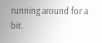running around for a bit.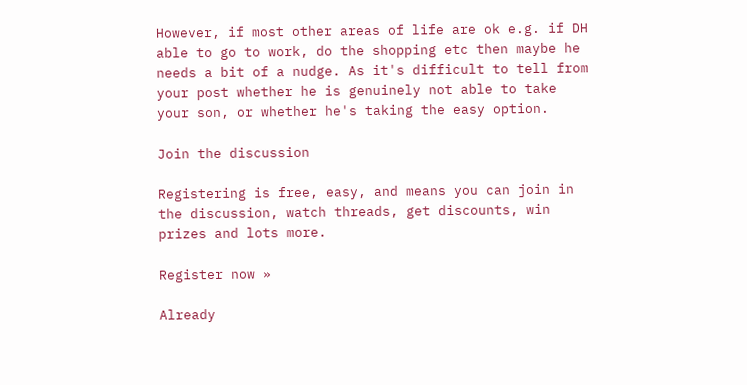However, if most other areas of life are ok e.g. if DH able to go to work, do the shopping etc then maybe he needs a bit of a nudge. As it's difficult to tell from your post whether he is genuinely not able to take your son, or whether he's taking the easy option.

Join the discussion

Registering is free, easy, and means you can join in the discussion, watch threads, get discounts, win prizes and lots more.

Register now »

Already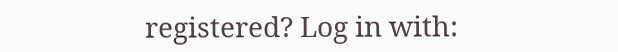registered? Log in with: